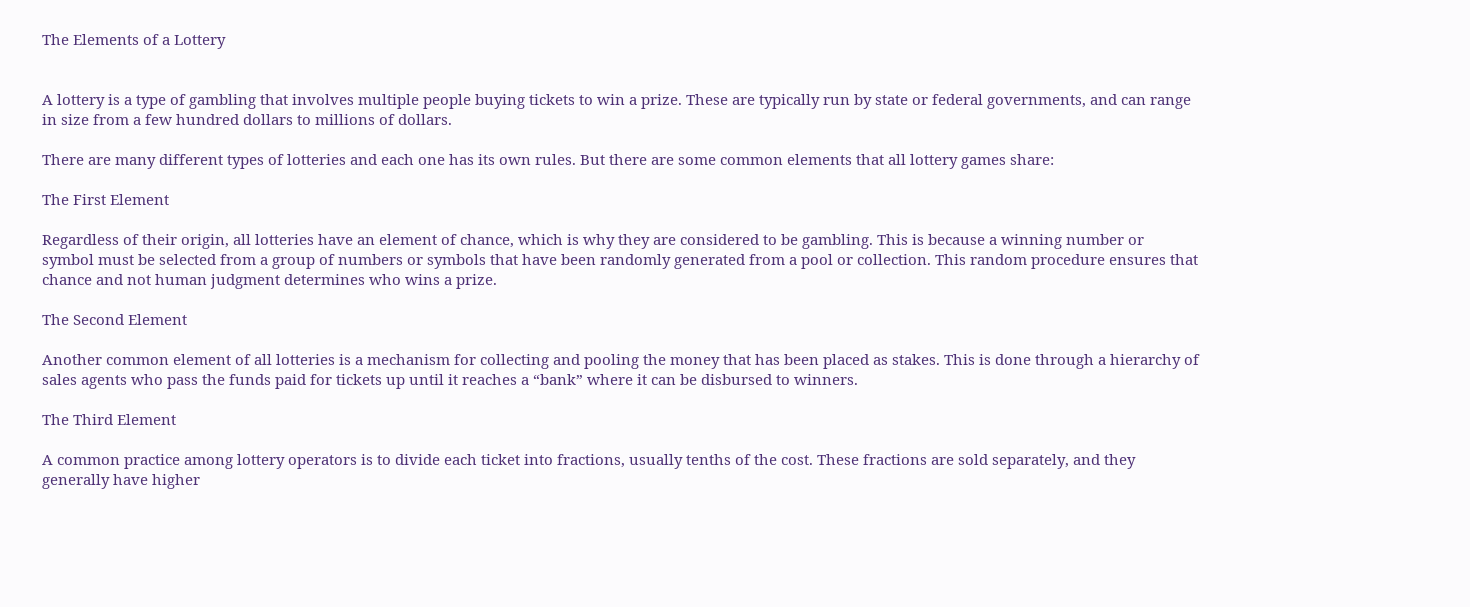The Elements of a Lottery


A lottery is a type of gambling that involves multiple people buying tickets to win a prize. These are typically run by state or federal governments, and can range in size from a few hundred dollars to millions of dollars.

There are many different types of lotteries and each one has its own rules. But there are some common elements that all lottery games share:

The First Element

Regardless of their origin, all lotteries have an element of chance, which is why they are considered to be gambling. This is because a winning number or symbol must be selected from a group of numbers or symbols that have been randomly generated from a pool or collection. This random procedure ensures that chance and not human judgment determines who wins a prize.

The Second Element

Another common element of all lotteries is a mechanism for collecting and pooling the money that has been placed as stakes. This is done through a hierarchy of sales agents who pass the funds paid for tickets up until it reaches a “bank” where it can be disbursed to winners.

The Third Element

A common practice among lottery operators is to divide each ticket into fractions, usually tenths of the cost. These fractions are sold separately, and they generally have higher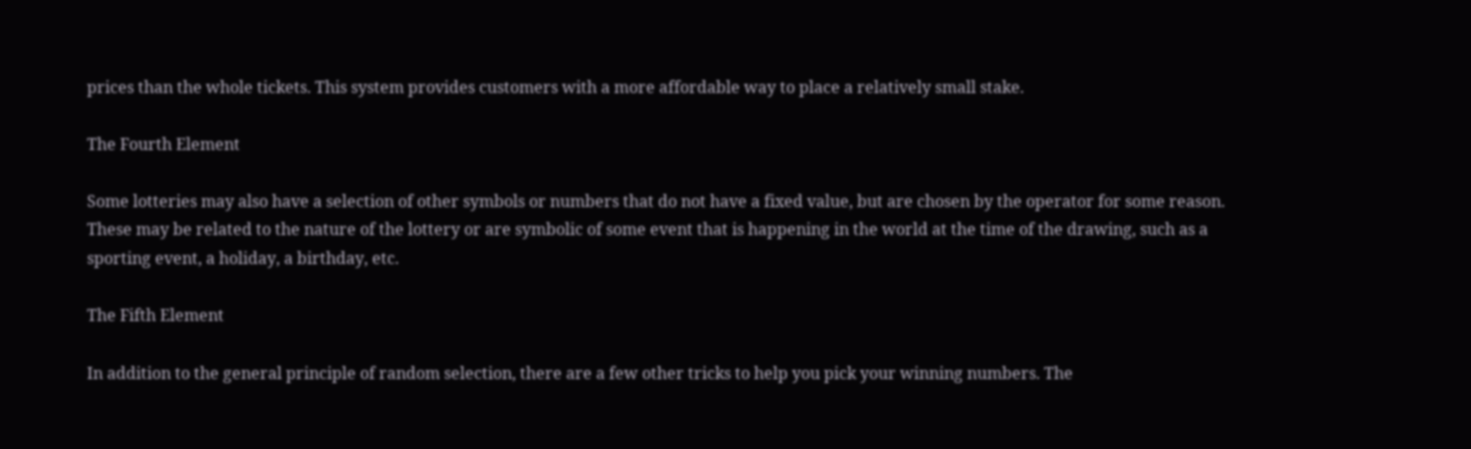prices than the whole tickets. This system provides customers with a more affordable way to place a relatively small stake.

The Fourth Element

Some lotteries may also have a selection of other symbols or numbers that do not have a fixed value, but are chosen by the operator for some reason. These may be related to the nature of the lottery or are symbolic of some event that is happening in the world at the time of the drawing, such as a sporting event, a holiday, a birthday, etc.

The Fifth Element

In addition to the general principle of random selection, there are a few other tricks to help you pick your winning numbers. The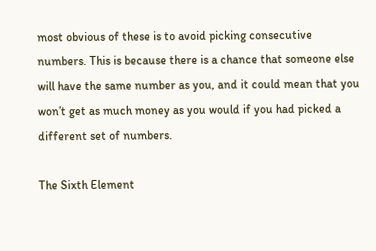most obvious of these is to avoid picking consecutive numbers. This is because there is a chance that someone else will have the same number as you, and it could mean that you won’t get as much money as you would if you had picked a different set of numbers.

The Sixth Element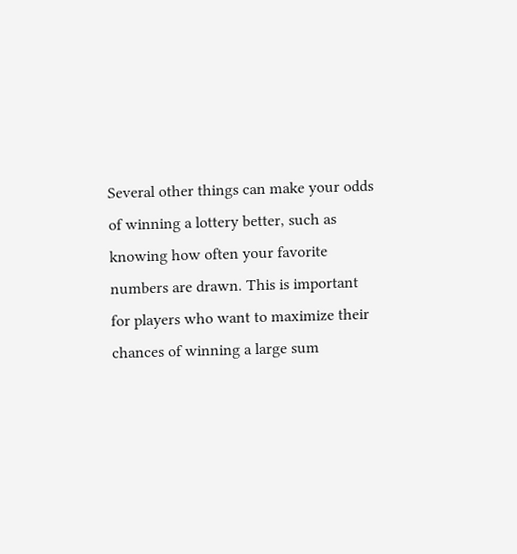Several other things can make your odds of winning a lottery better, such as knowing how often your favorite numbers are drawn. This is important for players who want to maximize their chances of winning a large sum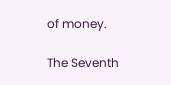of money.

The Seventh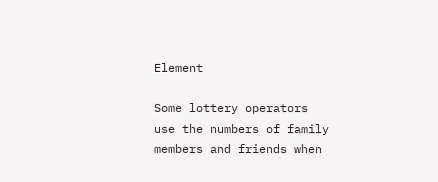Element

Some lottery operators use the numbers of family members and friends when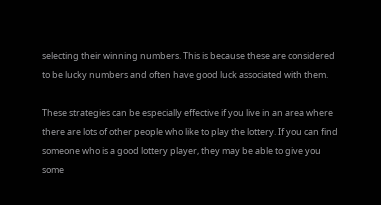selecting their winning numbers. This is because these are considered to be lucky numbers and often have good luck associated with them.

These strategies can be especially effective if you live in an area where there are lots of other people who like to play the lottery. If you can find someone who is a good lottery player, they may be able to give you some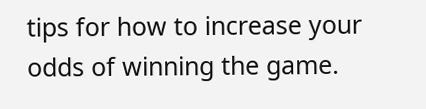tips for how to increase your odds of winning the game.